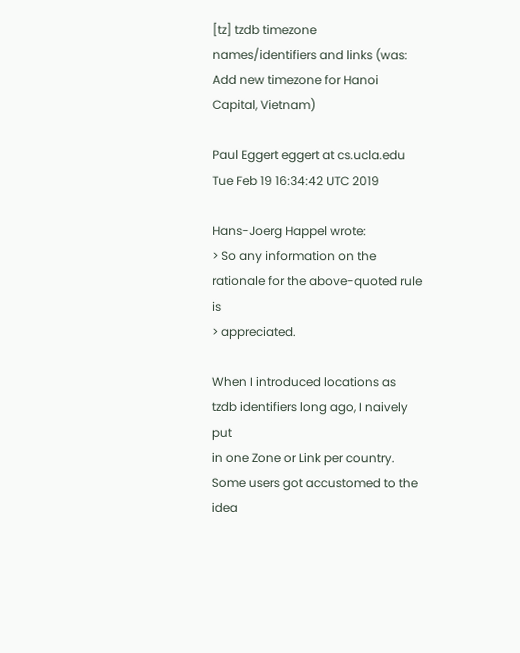[tz] tzdb timezone names/identifiers and links (was: Add new timezone for Hanoi Capital, Vietnam)

Paul Eggert eggert at cs.ucla.edu
Tue Feb 19 16:34:42 UTC 2019

Hans-Joerg Happel wrote:
> So any information on the rationale for the above-quoted rule is
> appreciated.

When I introduced locations as tzdb identifiers long ago, I naively put
in one Zone or Link per country. Some users got accustomed to the idea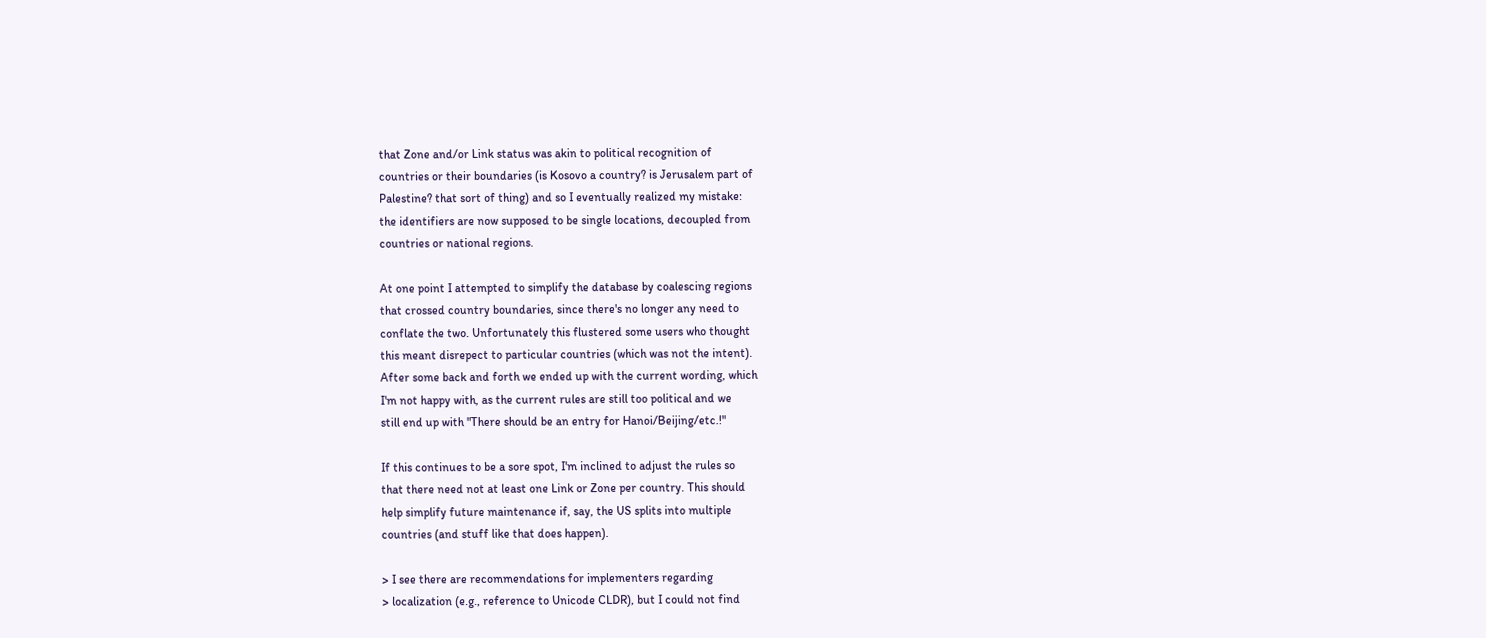that Zone and/or Link status was akin to political recognition of
countries or their boundaries (is Kosovo a country? is Jerusalem part of
Palestine? that sort of thing) and so I eventually realized my mistake:
the identifiers are now supposed to be single locations, decoupled from
countries or national regions.

At one point I attempted to simplify the database by coalescing regions
that crossed country boundaries, since there's no longer any need to
conflate the two. Unfortunately this flustered some users who thought
this meant disrepect to particular countries (which was not the intent).
After some back and forth we ended up with the current wording, which
I'm not happy with, as the current rules are still too political and we
still end up with "There should be an entry for Hanoi/Beijing/etc.!"

If this continues to be a sore spot, I'm inclined to adjust the rules so
that there need not at least one Link or Zone per country. This should
help simplify future maintenance if, say, the US splits into multiple
countries (and stuff like that does happen).

> I see there are recommendations for implementers regarding
> localization (e.g., reference to Unicode CLDR), but I could not find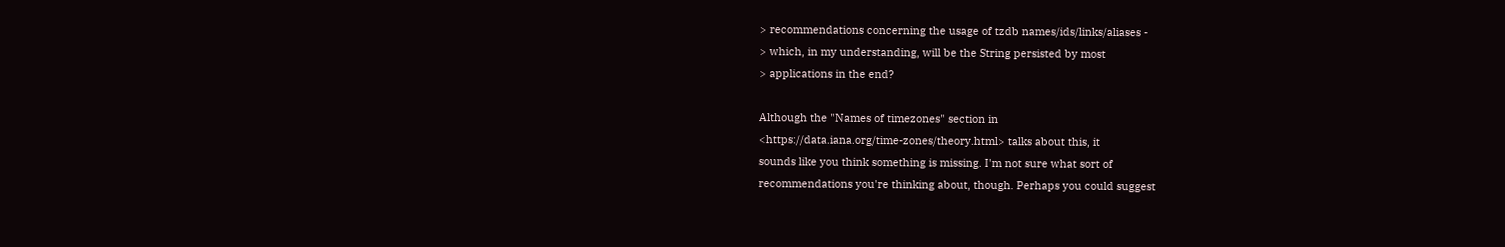> recommendations concerning the usage of tzdb names/ids/links/aliases -
> which, in my understanding, will be the String persisted by most
> applications in the end?

Although the "Names of timezones" section in
<https://data.iana.org/time-zones/theory.html> talks about this, it
sounds like you think something is missing. I'm not sure what sort of
recommendations you're thinking about, though. Perhaps you could suggest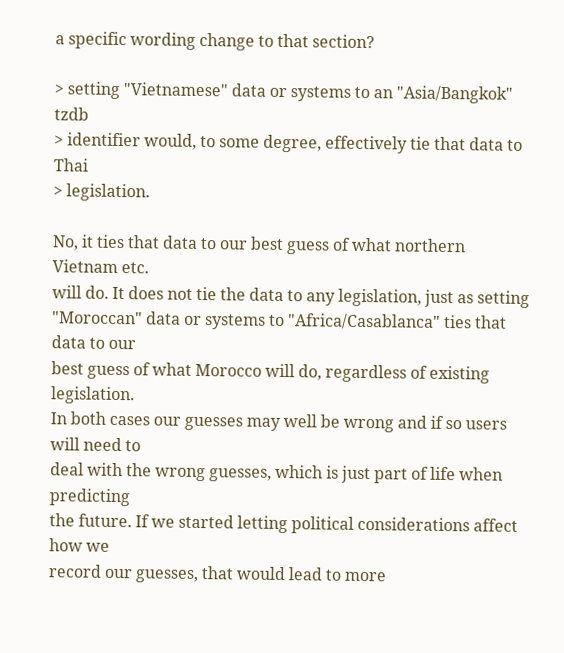a specific wording change to that section?

> setting "Vietnamese" data or systems to an "Asia/Bangkok" tzdb
> identifier would, to some degree, effectively tie that data to Thai
> legislation.

No, it ties that data to our best guess of what northern Vietnam etc.
will do. It does not tie the data to any legislation, just as setting
"Moroccan" data or systems to "Africa/Casablanca" ties that data to our
best guess of what Morocco will do, regardless of existing legislation.
In both cases our guesses may well be wrong and if so users will need to
deal with the wrong guesses, which is just part of life when predicting
the future. If we started letting political considerations affect how we
record our guesses, that would lead to more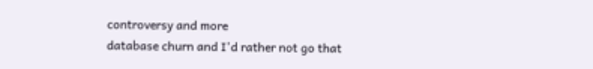controversy and more
database churn and I'd rather not go that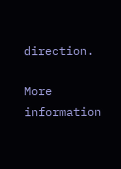direction.

More information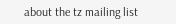about the tz mailing list